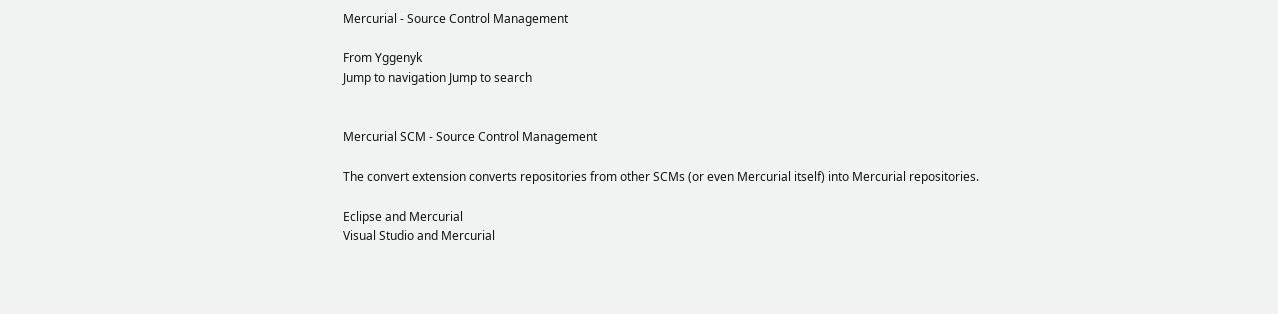Mercurial - Source Control Management

From Yggenyk
Jump to navigation Jump to search


Mercurial SCM - Source Control Management

The convert extension converts repositories from other SCMs (or even Mercurial itself) into Mercurial repositories.

Eclipse and Mercurial
Visual Studio and Mercurial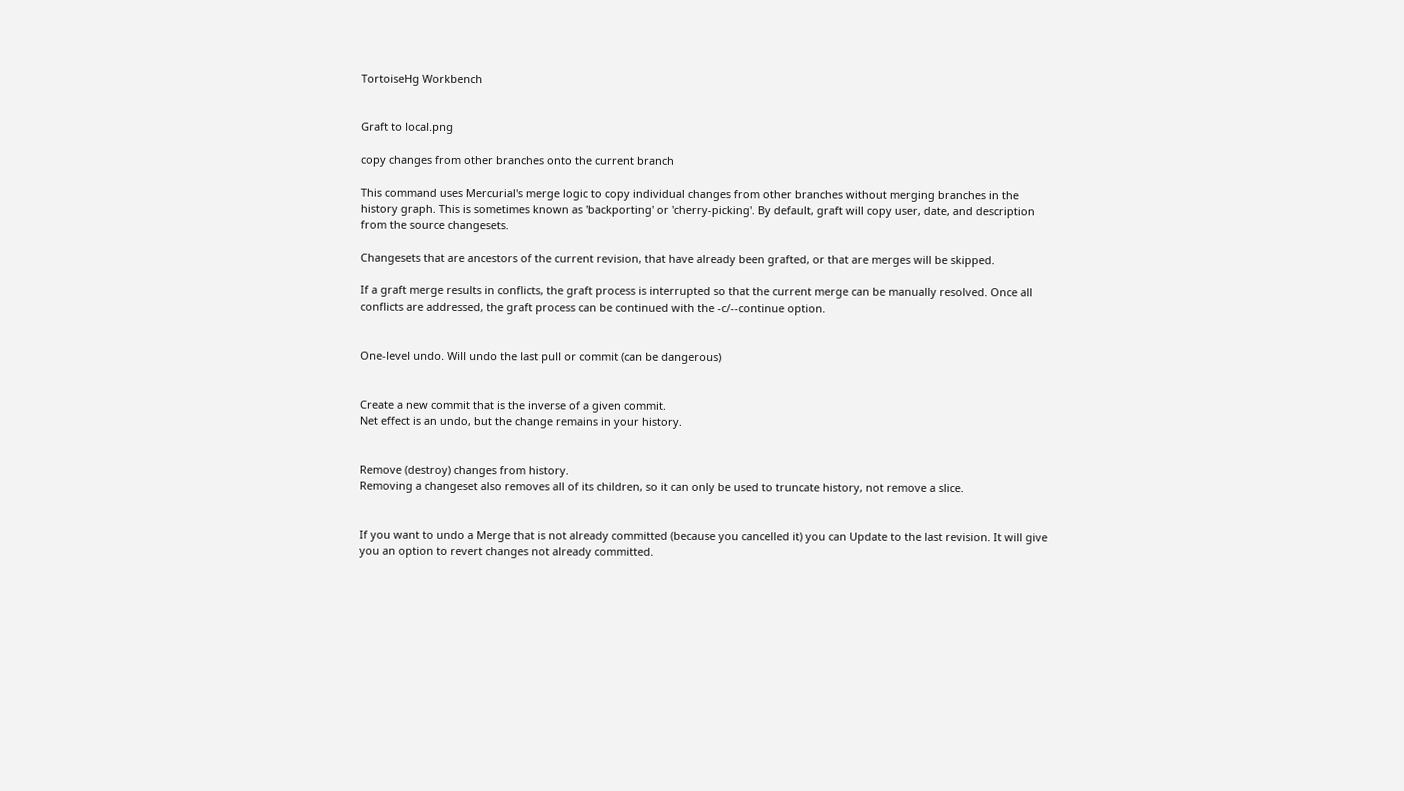TortoiseHg Workbench


Graft to local.png

copy changes from other branches onto the current branch

This command uses Mercurial's merge logic to copy individual changes from other branches without merging branches in the history graph. This is sometimes known as 'backporting' or 'cherry-picking'. By default, graft will copy user, date, and description from the source changesets.

Changesets that are ancestors of the current revision, that have already been grafted, or that are merges will be skipped.

If a graft merge results in conflicts, the graft process is interrupted so that the current merge can be manually resolved. Once all conflicts are addressed, the graft process can be continued with the -c/--continue option.


One-level undo. Will undo the last pull or commit (can be dangerous)


Create a new commit that is the inverse of a given commit.
Net effect is an undo, but the change remains in your history.


Remove (destroy) changes from history.
Removing a changeset also removes all of its children, so it can only be used to truncate history, not remove a slice.


If you want to undo a Merge that is not already committed (because you cancelled it) you can Update to the last revision. It will give you an option to revert changes not already committed.